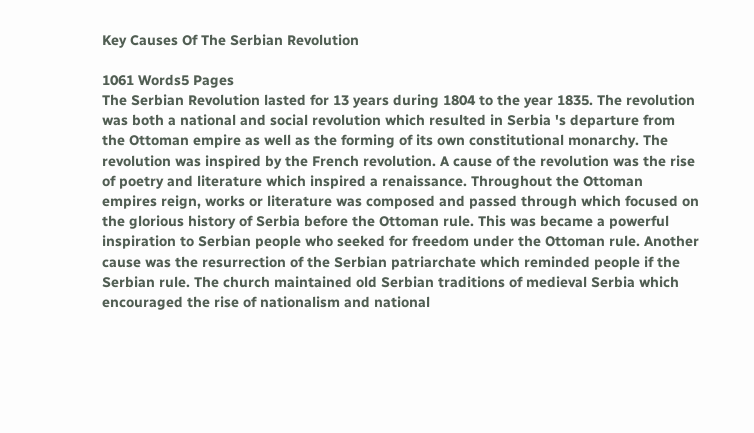Key Causes Of The Serbian Revolution

1061 Words5 Pages
The Serbian Revolution lasted for 13 years during 1804 to the year 1835. The revolution was both a national and social revolution which resulted in Serbia 's departure from the Ottoman empire as well as the forming of its own constitutional monarchy. The revolution was inspired by the French revolution. A cause of the revolution was the rise of poetry and literature which inspired a renaissance. Throughout the Ottoman empires reign, works or literature was composed and passed through which focused on the glorious history of Serbia before the Ottoman rule. This was became a powerful inspiration to Serbian people who seeked for freedom under the Ottoman rule. Another cause was the resurrection of the Serbian patriarchate which reminded people if the Serbian rule. The church maintained old Serbian traditions of medieval Serbia which encouraged the rise of nationalism and national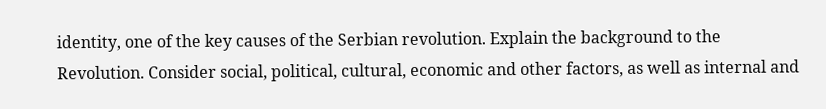identity, one of the key causes of the Serbian revolution. Explain the background to the Revolution. Consider social, political, cultural, economic and other factors, as well as internal and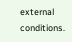external conditions.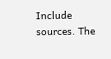Include sources. The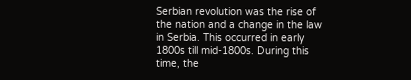Serbian revolution was the rise of the nation and a change in the law in Serbia. This occurred in early 1800s till mid-1800s. During this time, the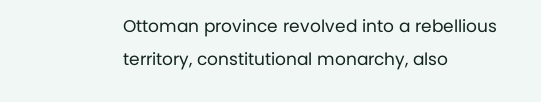Ottoman province revolved into a rebellious territory, constitutional monarchy, also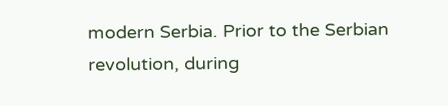modern Serbia. Prior to the Serbian revolution, during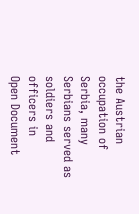the Austrian occupation of Serbia, many Serbians served as soldiers and officers in
Open Document